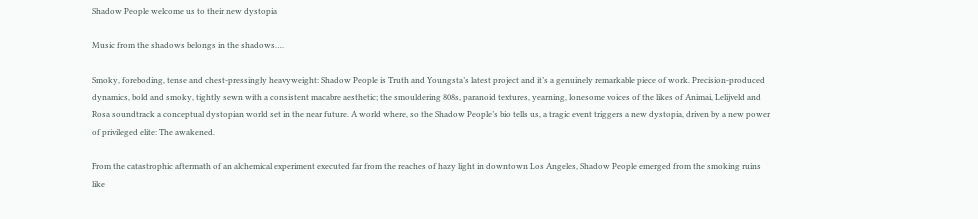Shadow People welcome us to their new dystopia

Music from the shadows belongs in the shadows….

Smoky, foreboding, tense and chest-pressingly heavyweight: Shadow People is Truth and Youngsta’s latest project and it’s a genuinely remarkable piece of work. Precision-produced dynamics, bold and smoky, tightly sewn with a consistent macabre aesthetic; the smouldering 808s, paranoid textures, yearning, lonesome voices of the likes of Animai, Lelijveld and Rosa soundtrack a conceptual dystopian world set in the near future. A world where, so the Shadow People’s bio tells us, a tragic event triggers a new dystopia, driven by a new power of privileged elite: The awakened.

From the catastrophic aftermath of an alchemical experiment executed far from the reaches of hazy light in downtown Los Angeles, Shadow People emerged from the smoking ruins like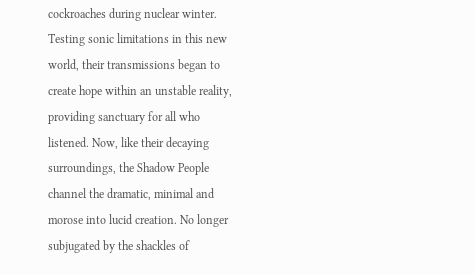cockroaches during nuclear winter. Testing sonic limitations in this new world, their transmissions began to create hope within an unstable reality, providing sanctuary for all who listened. Now, like their decaying surroundings, the Shadow People channel the dramatic, minimal and morose into lucid creation. No longer subjugated by the shackles of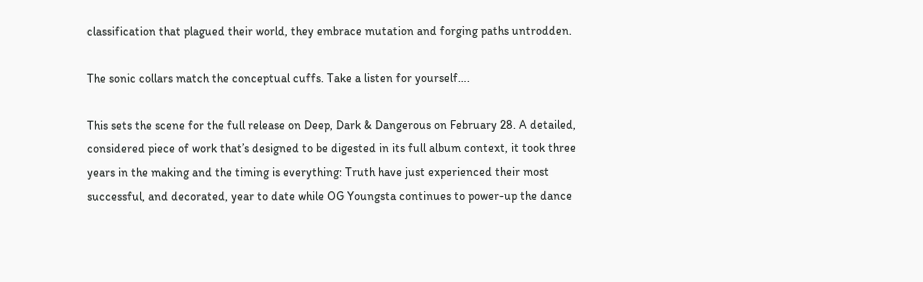classification that plagued their world, they embrace mutation and forging paths untrodden.

The sonic collars match the conceptual cuffs. Take a listen for yourself….

This sets the scene for the full release on Deep, Dark & Dangerous on February 28. A detailed, considered piece of work that’s designed to be digested in its full album context, it took three years in the making and the timing is everything: Truth have just experienced their most successful, and decorated, year to date while OG Youngsta continues to power-up the dance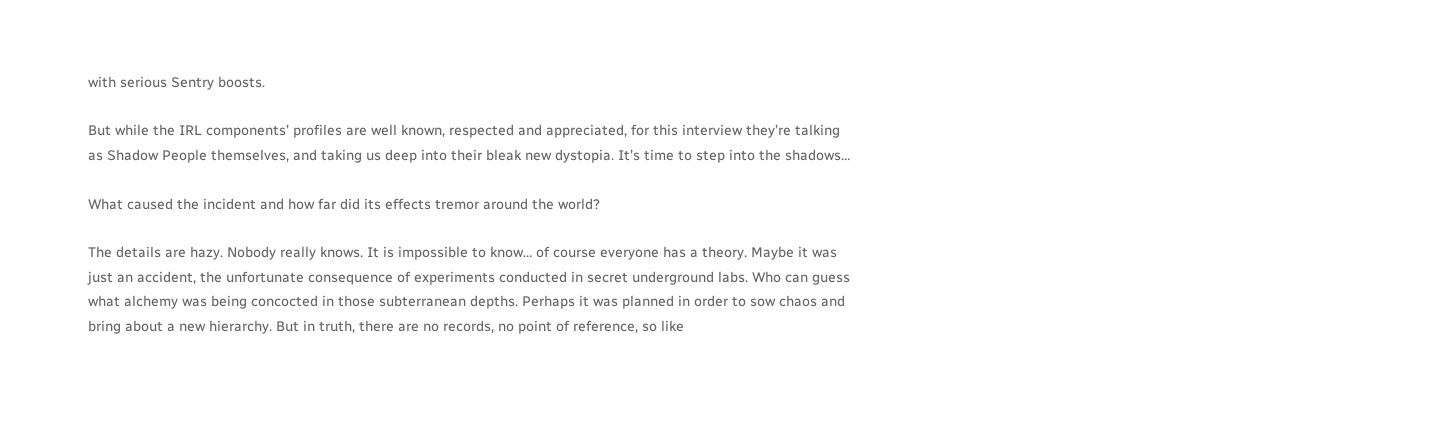with serious Sentry boosts.

But while the IRL components’ profiles are well known, respected and appreciated, for this interview they’re talking as Shadow People themselves, and taking us deep into their bleak new dystopia. It’s time to step into the shadows…

What caused the incident and how far did its effects tremor around the world?

The details are hazy. Nobody really knows. It is impossible to know… of course everyone has a theory. Maybe it was just an accident, the unfortunate consequence of experiments conducted in secret underground labs. Who can guess what alchemy was being concocted in those subterranean depths. Perhaps it was planned in order to sow chaos and bring about a new hierarchy. But in truth, there are no records, no point of reference, so like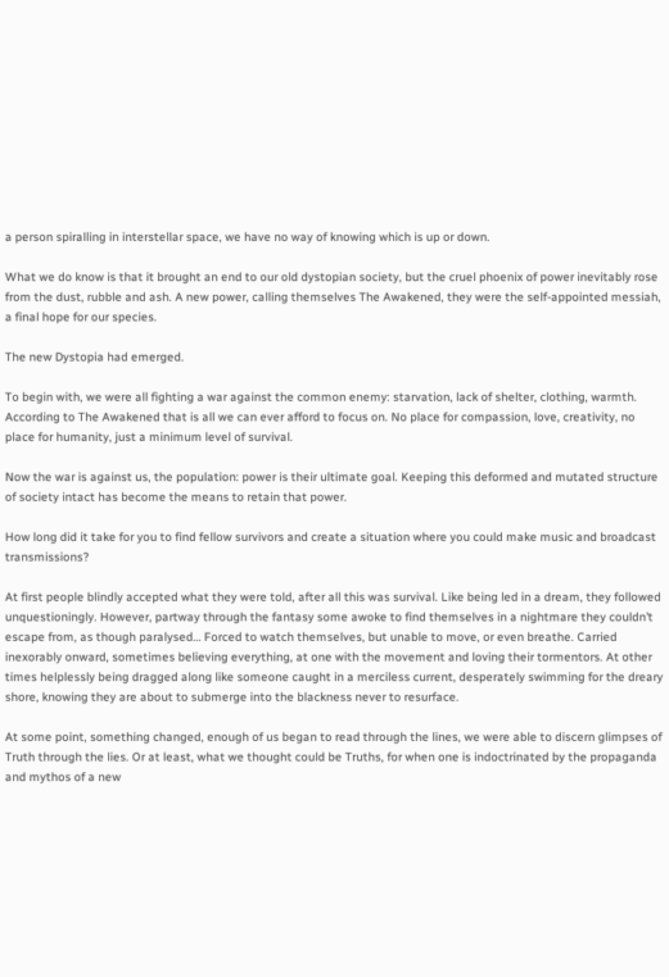a person spiralling in interstellar space, we have no way of knowing which is up or down.

What we do know is that it brought an end to our old dystopian society, but the cruel phoenix of power inevitably rose from the dust, rubble and ash. A new power, calling themselves The Awakened, they were the self-appointed messiah, a final hope for our species.

The new Dystopia had emerged.

To begin with, we were all fighting a war against the common enemy: starvation, lack of shelter, clothing, warmth. According to The Awakened that is all we can ever afford to focus on. No place for compassion, love, creativity, no place for humanity, just a minimum level of survival.

Now the war is against us, the population: power is their ultimate goal. Keeping this deformed and mutated structure of society intact has become the means to retain that power.

How long did it take for you to find fellow survivors and create a situation where you could make music and broadcast transmissions?

At first people blindly accepted what they were told, after all this was survival. Like being led in a dream, they followed unquestioningly. However, partway through the fantasy some awoke to find themselves in a nightmare they couldn’t escape from, as though paralysed… Forced to watch themselves, but unable to move, or even breathe. Carried inexorably onward, sometimes believing everything, at one with the movement and loving their tormentors. At other times helplessly being dragged along like someone caught in a merciless current, desperately swimming for the dreary shore, knowing they are about to submerge into the blackness never to resurface.

At some point, something changed, enough of us began to read through the lines, we were able to discern glimpses of Truth through the lies. Or at least, what we thought could be Truths, for when one is indoctrinated by the propaganda and mythos of a new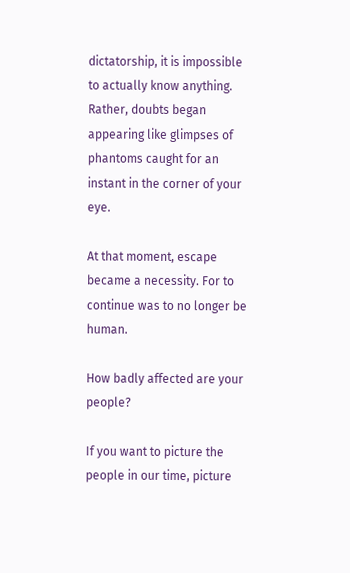dictatorship, it is impossible to actually know anything. Rather, doubts began appearing like glimpses of phantoms caught for an instant in the corner of your eye.

At that moment, escape became a necessity. For to continue was to no longer be human.

How badly affected are your people?

If you want to picture the people in our time, picture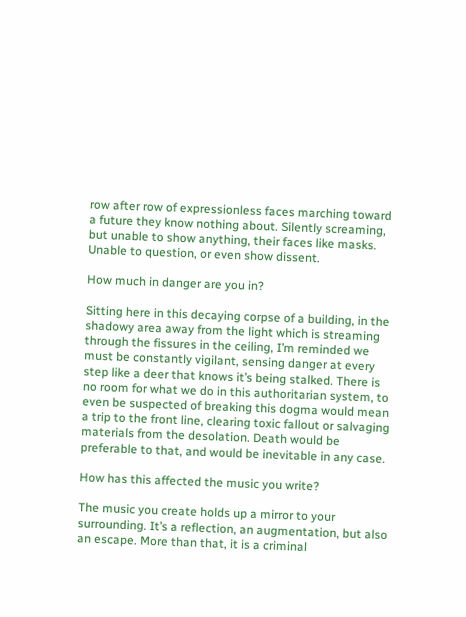row after row of expressionless faces marching toward a future they know nothing about. Silently screaming, but unable to show anything, their faces like masks. Unable to question, or even show dissent.

How much in danger are you in?

Sitting here in this decaying corpse of a building, in the shadowy area away from the light which is streaming through the fissures in the ceiling, I’m reminded we must be constantly vigilant, sensing danger at every step like a deer that knows it’s being stalked. There is no room for what we do in this authoritarian system, to even be suspected of breaking this dogma would mean a trip to the front line, clearing toxic fallout or salvaging materials from the desolation. Death would be preferable to that, and would be inevitable in any case.

How has this affected the music you write?

The music you create holds up a mirror to your surrounding. It’s a reflection, an augmentation, but also an escape. More than that, it is a criminal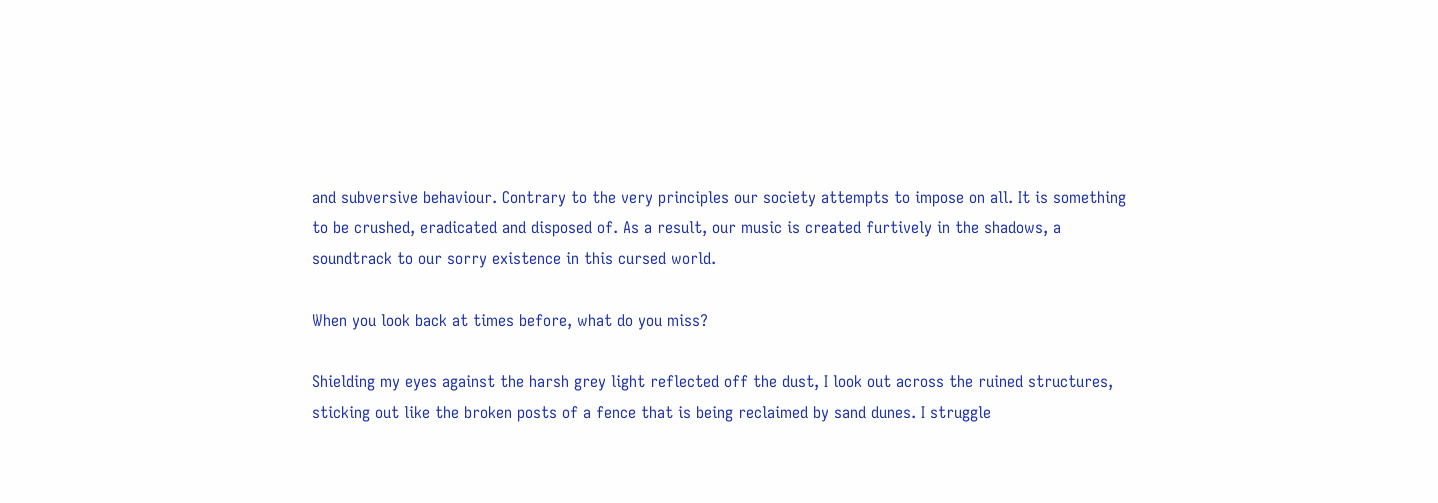and subversive behaviour. Contrary to the very principles our society attempts to impose on all. It is something to be crushed, eradicated and disposed of. As a result, our music is created furtively in the shadows, a soundtrack to our sorry existence in this cursed world.

When you look back at times before, what do you miss?

Shielding my eyes against the harsh grey light reflected off the dust, I look out across the ruined structures, sticking out like the broken posts of a fence that is being reclaimed by sand dunes. I struggle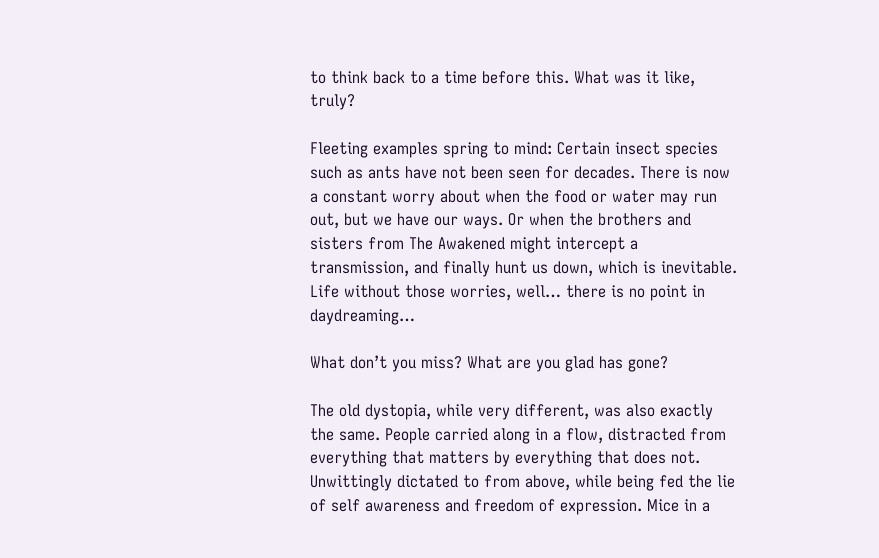to think back to a time before this. What was it like, truly?

Fleeting examples spring to mind: Certain insect species such as ants have not been seen for decades. There is now a constant worry about when the food or water may run out, but we have our ways. Or when the brothers and sisters from The Awakened might intercept a transmission, and finally hunt us down, which is inevitable. Life without those worries, well… there is no point in daydreaming…

What don’t you miss? What are you glad has gone?

The old dystopia, while very different, was also exactly the same. People carried along in a flow, distracted from everything that matters by everything that does not. Unwittingly dictated to from above, while being fed the lie of self awareness and freedom of expression. Mice in a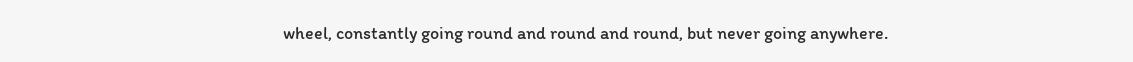wheel, constantly going round and round and round, but never going anywhere.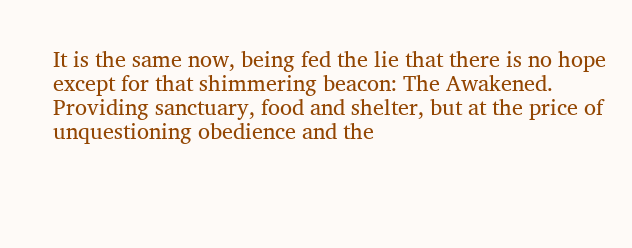It is the same now, being fed the lie that there is no hope except for that shimmering beacon: The Awakened. Providing sanctuary, food and shelter, but at the price of unquestioning obedience and the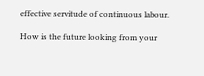effective servitude of continuous labour.

How is the future looking from your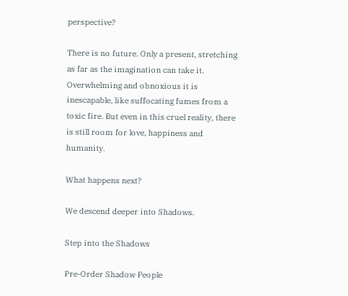perspective?

There is no future. Only a present, stretching as far as the imagination can take it. Overwhelming and obnoxious it is inescapable, like suffocating fumes from a toxic fire. But even in this cruel reality, there is still room for love, happiness and humanity.

What happens next?

We descend deeper into Shadows.

Step into the Shadows

Pre-Order Shadow People